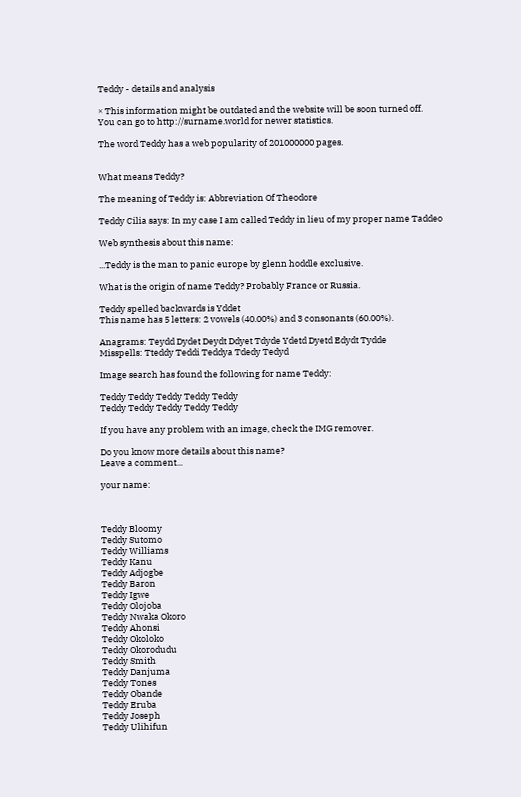Teddy - details and analysis

× This information might be outdated and the website will be soon turned off.
You can go to http://surname.world for newer statistics.

The word Teddy has a web popularity of 201000000 pages.


What means Teddy?

The meaning of Teddy is: Abbreviation Of Theodore

Teddy Cilia says: In my case I am called Teddy in lieu of my proper name Taddeo

Web synthesis about this name:

...Teddy is the man to panic europe by glenn hoddle exclusive.

What is the origin of name Teddy? Probably France or Russia.

Teddy spelled backwards is Yddet
This name has 5 letters: 2 vowels (40.00%) and 3 consonants (60.00%).

Anagrams: Teydd Dydet Deydt Ddyet Tdyde Ydetd Dyetd Edydt Tydde
Misspells: Tteddy Teddi Teddya Tdedy Tedyd

Image search has found the following for name Teddy:

Teddy Teddy Teddy Teddy Teddy
Teddy Teddy Teddy Teddy Teddy

If you have any problem with an image, check the IMG remover.

Do you know more details about this name?
Leave a comment...

your name:



Teddy Bloomy
Teddy Sutomo
Teddy Williams
Teddy Kanu
Teddy Adjogbe
Teddy Baron
Teddy Igwe
Teddy Olojoba
Teddy Nwaka Okoro
Teddy Ahonsi
Teddy Okoloko
Teddy Okorodudu
Teddy Smith
Teddy Danjuma
Teddy Tones
Teddy Obande
Teddy Eruba
Teddy Joseph
Teddy Ulihifun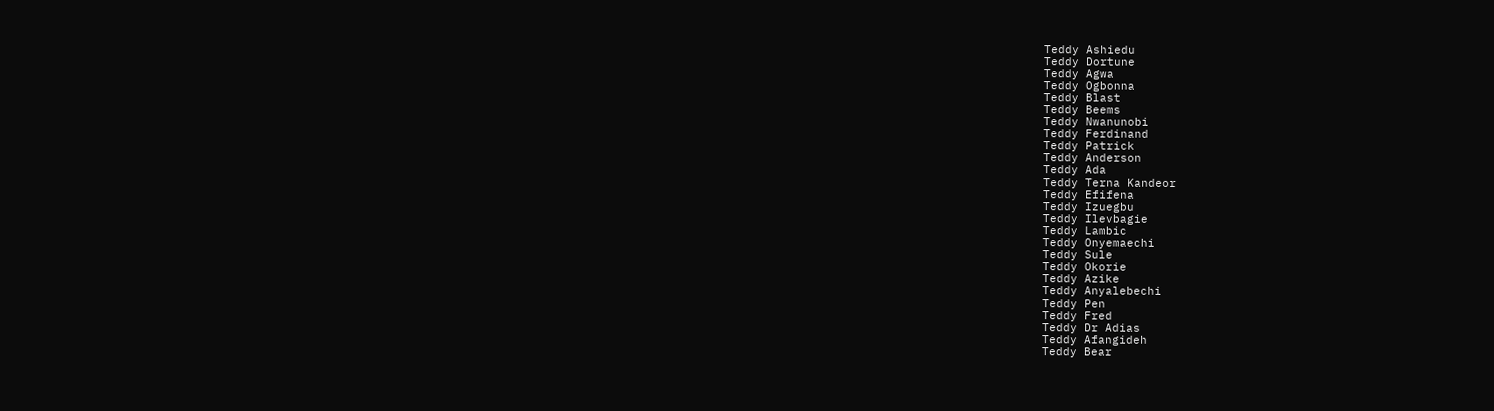Teddy Ashiedu
Teddy Dortune
Teddy Agwa
Teddy Ogbonna
Teddy Blast
Teddy Beems
Teddy Nwanunobi
Teddy Ferdinand
Teddy Patrick
Teddy Anderson
Teddy Ada
Teddy Terna Kandeor
Teddy Efifena
Teddy Izuegbu
Teddy Ilevbagie
Teddy Lambic
Teddy Onyemaechi
Teddy Sule
Teddy Okorie
Teddy Azike
Teddy Anyalebechi
Teddy Pen
Teddy Fred
Teddy Dr Adias
Teddy Afangideh
Teddy Bear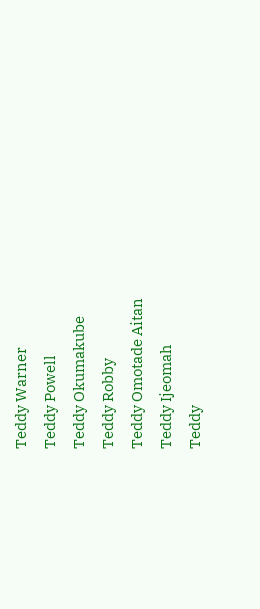Teddy Warner
Teddy Powell
Teddy Okumakube
Teddy Robby
Teddy Omotade Aitan
Teddy Ijeomah
Teddy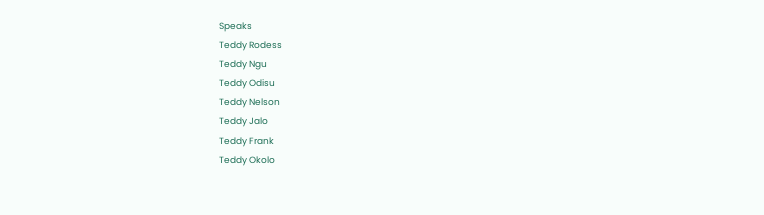Speaks
Teddy Rodess
Teddy Ngu
Teddy Odisu
Teddy Nelson
Teddy Jalo
Teddy Frank
Teddy Okolo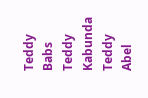Teddy Babs
Teddy Kabunda
Teddy Abel